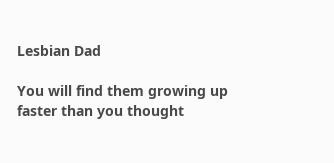Lesbian Dad

You will find them growing up faster than you thought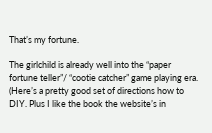That’s my fortune.

The girlchild is already well into the “paper fortune teller”/ “cootie catcher” game playing era. (Here’s a pretty good set of directions how to DIY. Plus I like the book the website’s in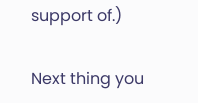support of.)

Next thing you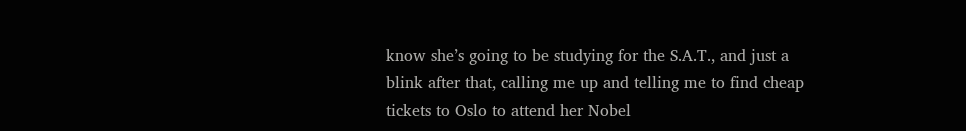know she’s going to be studying for the S.A.T., and just a blink after that, calling me up and telling me to find cheap tickets to Oslo to attend her Nobel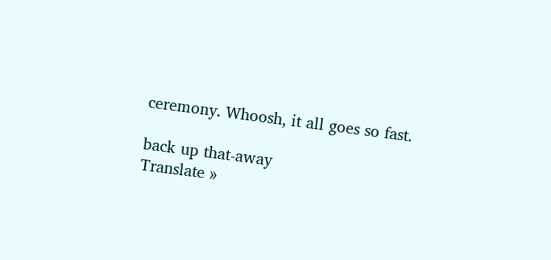ceremony. Whoosh, it all goes so fast.

back up that-away
Translate »